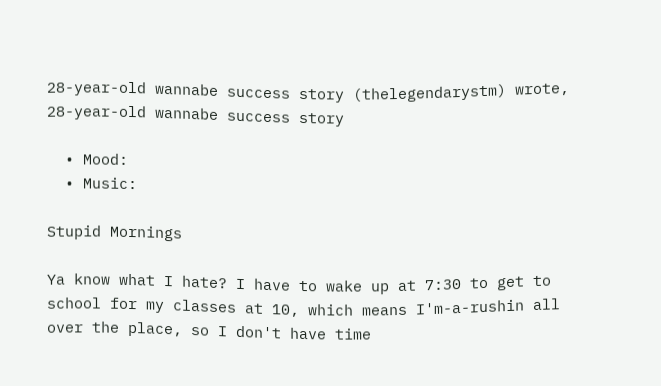28-year-old wannabe success story (thelegendarystm) wrote,
28-year-old wannabe success story

  • Mood:
  • Music:

Stupid Mornings

Ya know what I hate? I have to wake up at 7:30 to get to school for my classes at 10, which means I'm-a-rushin all over the place, so I don't have time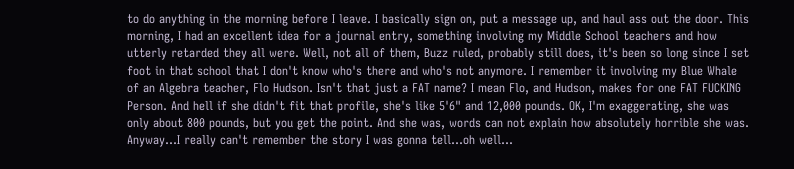to do anything in the morning before I leave. I basically sign on, put a message up, and haul ass out the door. This morning, I had an excellent idea for a journal entry, something involving my Middle School teachers and how utterly retarded they all were. Well, not all of them, Buzz ruled, probably still does, it's been so long since I set foot in that school that I don't know who's there and who's not anymore. I remember it involving my Blue Whale of an Algebra teacher, Flo Hudson. Isn't that just a FAT name? I mean Flo, and Hudson, makes for one FAT FUCKING Person. And hell if she didn't fit that profile, she's like 5'6" and 12,000 pounds. OK, I'm exaggerating, she was only about 800 pounds, but you get the point. And she was, words can not explain how absolutely horrible she was. Anyway...I really can't remember the story I was gonna tell...oh well...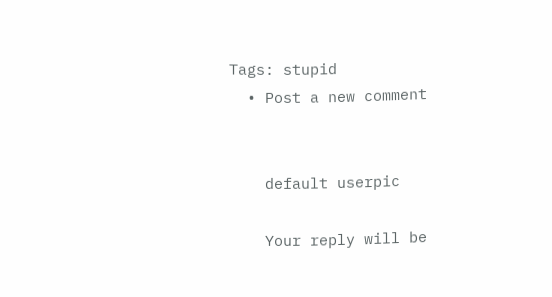Tags: stupid
  • Post a new comment


    default userpic

    Your reply will be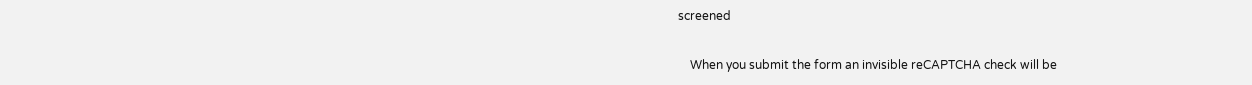screened

    When you submit the form an invisible reCAPTCHA check will be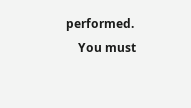performed.
    You must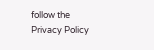follow the Privacy Policy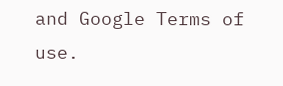and Google Terms of use.